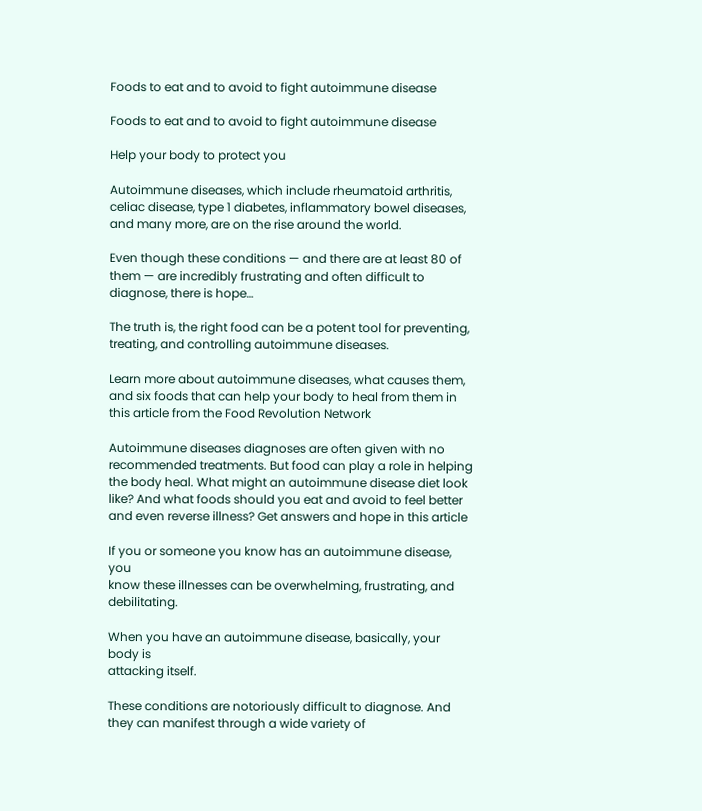Foods to eat and to avoid to fight autoimmune disease

Foods to eat and to avoid to fight autoimmune disease

Help your body to protect you

Autoimmune diseases, which include rheumatoid arthritis, celiac disease, type 1 diabetes, inflammatory bowel diseases, and many more, are on the rise around the world.

Even though these conditions — and there are at least 80 of them — are incredibly frustrating and often difficult to diagnose, there is hope…

The truth is, the right food can be a potent tool for preventing, treating, and controlling autoimmune diseases.

Learn more about autoimmune diseases, what causes them, and six foods that can help your body to heal from them in this article from the Food Revolution Network

Autoimmune diseases diagnoses are often given with no recommended treatments. But food can play a role in helping the body heal. What might an autoimmune disease diet look like? And what foods should you eat and avoid to feel better and even reverse illness? Get answers and hope in this article

If you or someone you know has an autoimmune disease, you
know these illnesses can be overwhelming, frustrating, and debilitating.

When you have an autoimmune disease, basically, your body is
attacking itself.

These conditions are notoriously difficult to diagnose. And
they can manifest through a wide variety of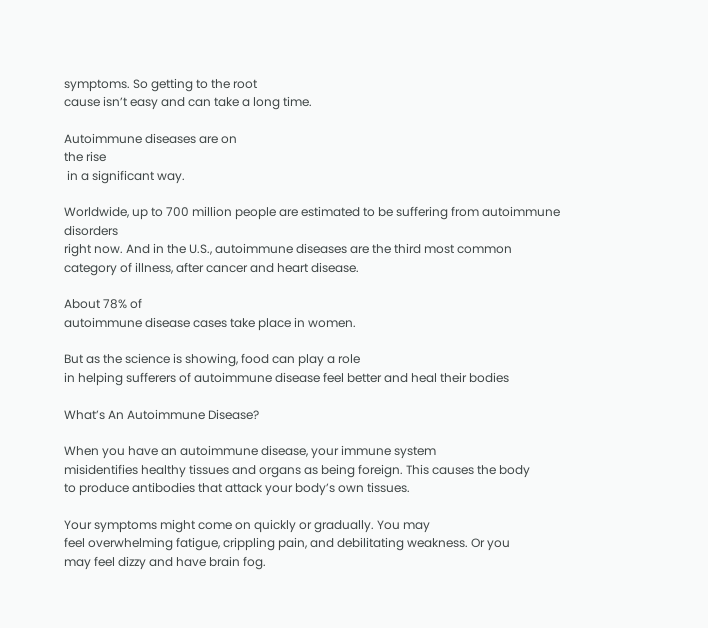symptoms. So getting to the root
cause isn’t easy and can take a long time.

Autoimmune diseases are on
the rise
 in a significant way.

Worldwide, up to 700 million people are estimated to be suffering from autoimmune disorders
right now. And in the U.S., autoimmune diseases are the third most common
category of illness, after cancer and heart disease.

About 78% of
autoimmune disease cases take place in women.

But as the science is showing, food can play a role
in helping sufferers of autoimmune disease feel better and heal their bodies

What’s An Autoimmune Disease?

When you have an autoimmune disease, your immune system
misidentifies healthy tissues and organs as being foreign. This causes the body
to produce antibodies that attack your body’s own tissues.

Your symptoms might come on quickly or gradually. You may
feel overwhelming fatigue, crippling pain, and debilitating weakness. Or you
may feel dizzy and have brain fog.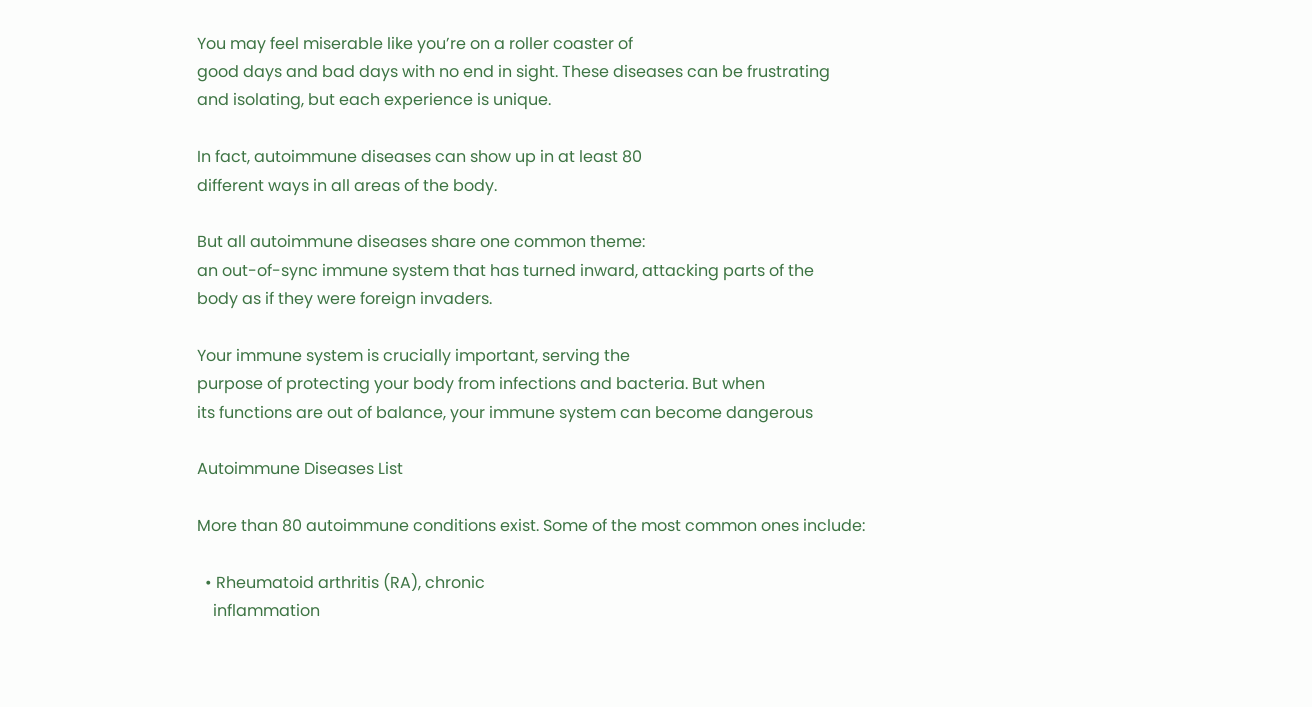You may feel miserable like you’re on a roller coaster of
good days and bad days with no end in sight. These diseases can be frustrating
and isolating, but each experience is unique.

In fact, autoimmune diseases can show up in at least 80
different ways in all areas of the body.

But all autoimmune diseases share one common theme:
an out-of-sync immune system that has turned inward, attacking parts of the
body as if they were foreign invaders.

Your immune system is crucially important, serving the
purpose of protecting your body from infections and bacteria. But when
its functions are out of balance, your immune system can become dangerous

Autoimmune Diseases List

More than 80 autoimmune conditions exist. Some of the most common ones include:

  • Rheumatoid arthritis (RA), chronic
    inflammation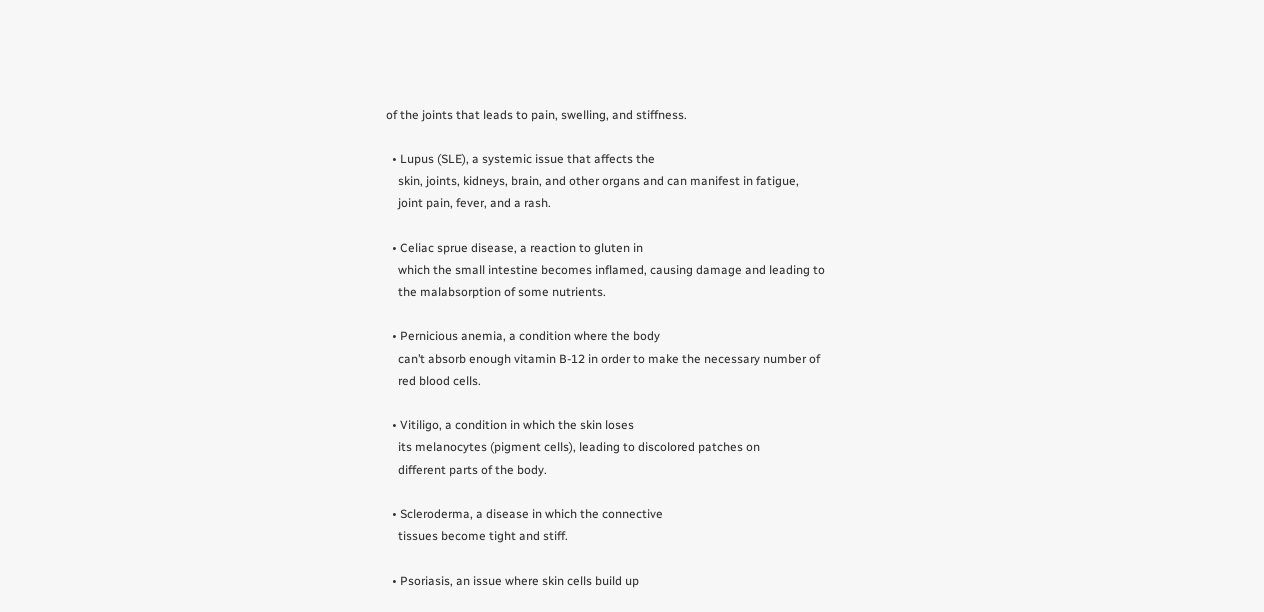of the joints that leads to pain, swelling, and stiffness.

  • Lupus (SLE), a systemic issue that affects the
    skin, joints, kidneys, brain, and other organs and can manifest in fatigue,
    joint pain, fever, and a rash.

  • Celiac sprue disease, a reaction to gluten in
    which the small intestine becomes inflamed, causing damage and leading to
    the malabsorption of some nutrients.

  • Pernicious anemia, a condition where the body
    can’t absorb enough vitamin B-12 in order to make the necessary number of
    red blood cells.

  • Vitiligo, a condition in which the skin loses
    its melanocytes (pigment cells), leading to discolored patches on
    different parts of the body.

  • Scleroderma, a disease in which the connective
    tissues become tight and stiff.

  • Psoriasis, an issue where skin cells build up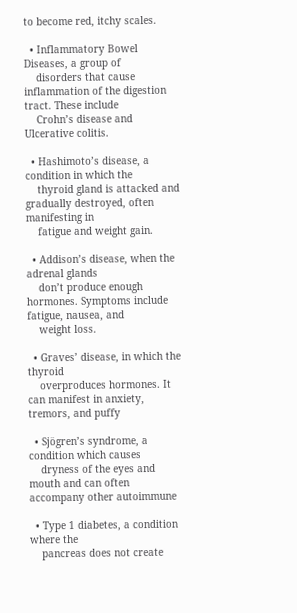to become red, itchy scales.

  • Inflammatory Bowel Diseases, a group of
    disorders that cause inflammation of the digestion tract. These include
    Crohn’s disease and Ulcerative colitis.

  • Hashimoto’s disease, a condition in which the
    thyroid gland is attacked and gradually destroyed, often manifesting in
    fatigue and weight gain.

  • Addison’s disease, when the adrenal glands
    don’t produce enough hormones. Symptoms include fatigue, nausea, and
    weight loss.

  • Graves’ disease, in which the thyroid
    overproduces hormones. It can manifest in anxiety, tremors, and puffy

  • Sjögren’s syndrome, a condition which causes
    dryness of the eyes and mouth and can often accompany other autoimmune

  • Type 1 diabetes, a condition where the
    pancreas does not create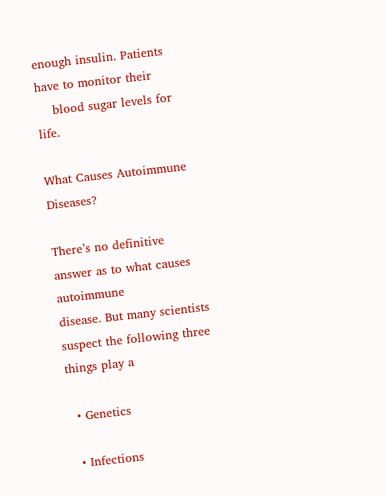enough insulin. Patients have to monitor their
    blood sugar levels for life.

What Causes Autoimmune Diseases?

There’s no definitive answer as to what causes autoimmune
disease. But many scientists suspect the following three things play a

  • Genetics

  • Infections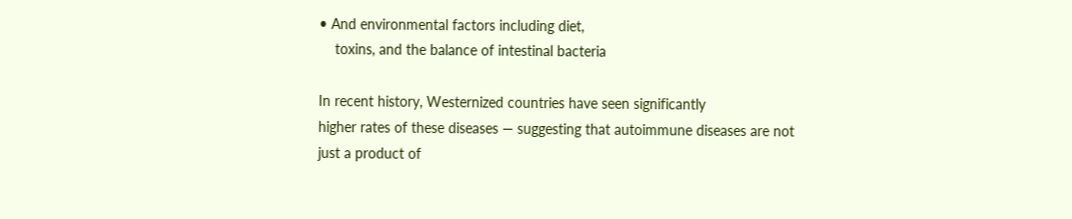• And environmental factors including diet,
    toxins, and the balance of intestinal bacteria

In recent history, Westernized countries have seen significantly
higher rates of these diseases — suggesting that autoimmune diseases are not
just a product of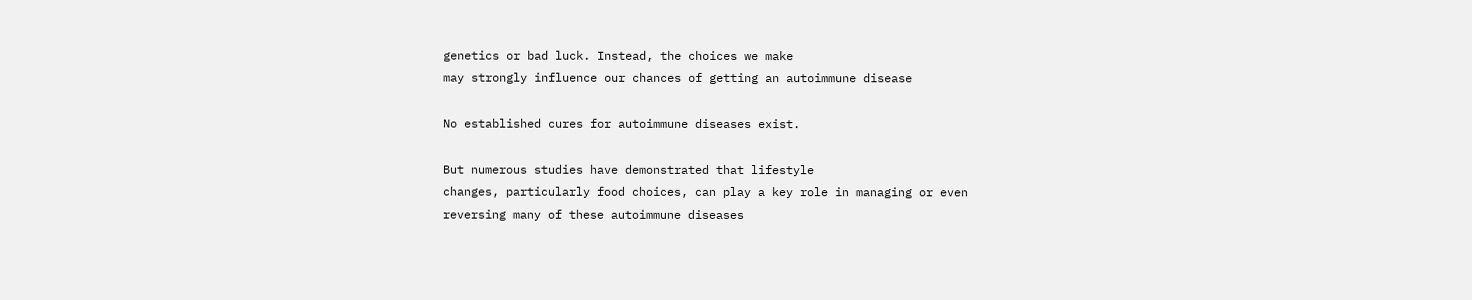genetics or bad luck. Instead, the choices we make
may strongly influence our chances of getting an autoimmune disease

No established cures for autoimmune diseases exist.

But numerous studies have demonstrated that lifestyle
changes, particularly food choices, can play a key role in managing or even
reversing many of these autoimmune diseases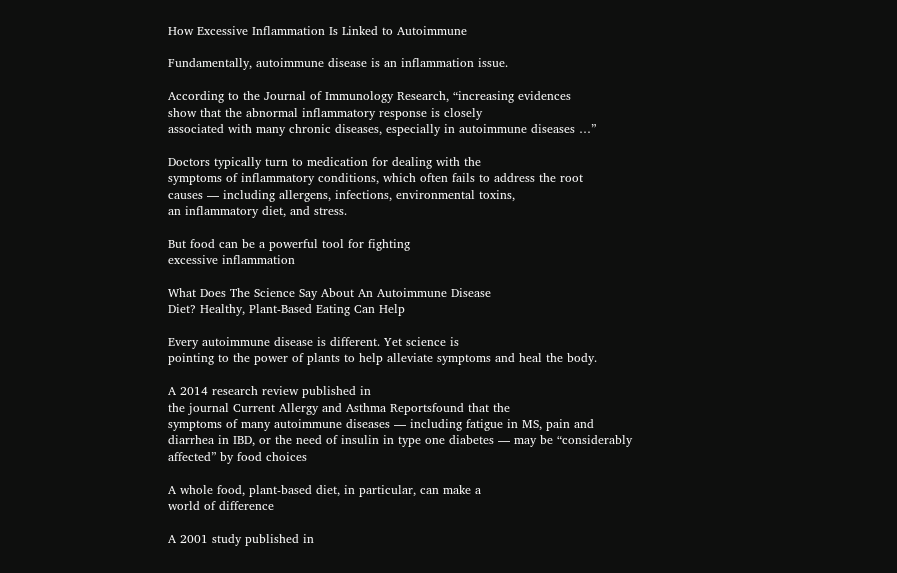How Excessive Inflammation Is Linked to Autoimmune

Fundamentally, autoimmune disease is an inflammation issue.

According to the Journal of Immunology Research, “increasing evidences
show that the abnormal inflammatory response is closely
associated with many chronic diseases, especially in autoimmune diseases …”

Doctors typically turn to medication for dealing with the
symptoms of inflammatory conditions, which often fails to address the root
causes — including allergens, infections, environmental toxins,
an inflammatory diet, and stress.

But food can be a powerful tool for fighting
excessive inflammation

What Does The Science Say About An Autoimmune Disease
Diet? Healthy, Plant-Based Eating Can Help

Every autoimmune disease is different. Yet science is
pointing to the power of plants to help alleviate symptoms and heal the body.

A 2014 research review published in
the journal Current Allergy and Asthma Reportsfound that the
symptoms of many autoimmune diseases — including fatigue in MS, pain and
diarrhea in IBD, or the need of insulin in type one diabetes — may be “considerably
affected” by food choices

A whole food, plant-based diet, in particular, can make a
world of difference

A 2001 study published in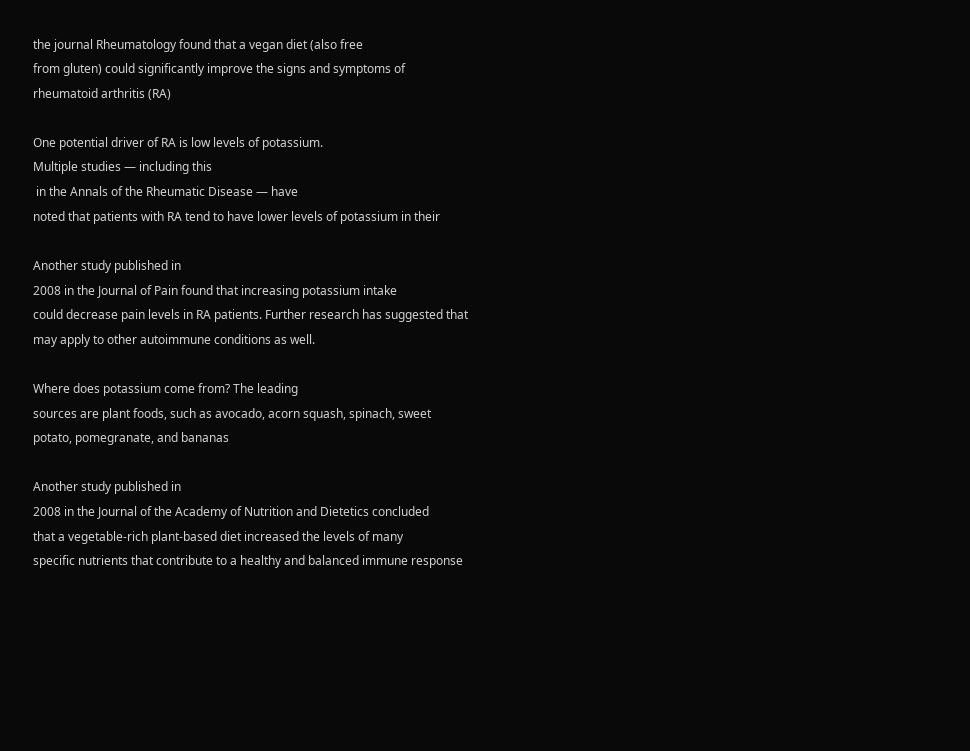the journal Rheumatology found that a vegan diet (also free
from gluten) could significantly improve the signs and symptoms of
rheumatoid arthritis (RA)

One potential driver of RA is low levels of potassium.
Multiple studies — including this
 in the Annals of the Rheumatic Disease — have
noted that patients with RA tend to have lower levels of potassium in their

Another study published in
2008 in the Journal of Pain found that increasing potassium intake
could decrease pain levels in RA patients. Further research has suggested that
may apply to other autoimmune conditions as well.

Where does potassium come from? The leading
sources are plant foods, such as avocado, acorn squash, spinach, sweet
potato, pomegranate, and bananas

Another study published in
2008 in the Journal of the Academy of Nutrition and Dietetics concluded
that a vegetable-rich plant-based diet increased the levels of many
specific nutrients that contribute to a healthy and balanced immune response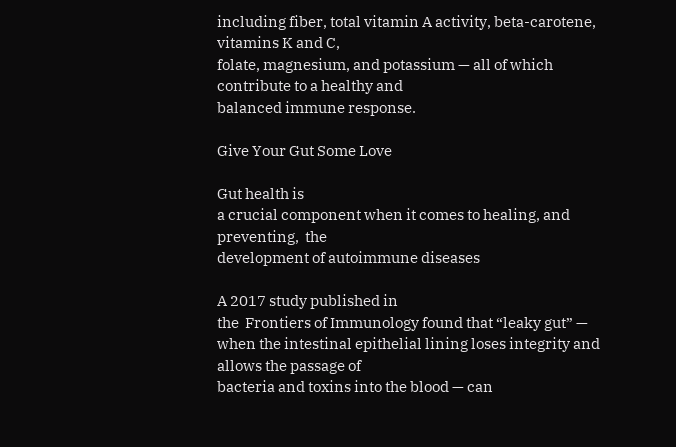including fiber, total vitamin A activity, beta-carotene, vitamins K and C,
folate, magnesium, and potassium — all of which contribute to a healthy and
balanced immune response.

Give Your Gut Some Love

Gut health is
a crucial component when it comes to healing, and preventing,  the
development of autoimmune diseases

A 2017 study published in
the  Frontiers of Immunology found that “leaky gut” —
when the intestinal epithelial lining loses integrity and allows the passage of
bacteria and toxins into the blood — can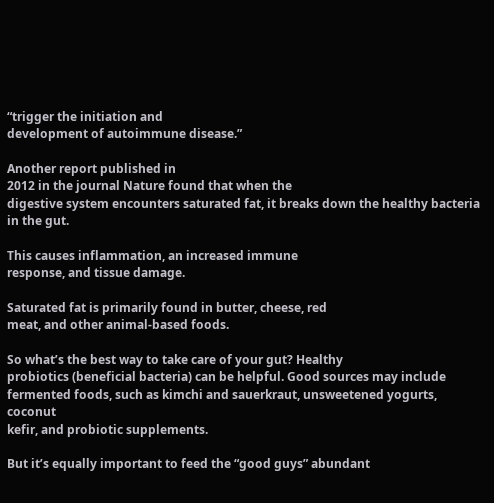“trigger the initiation and
development of autoimmune disease.”

Another report published in
2012 in the journal Nature found that when the
digestive system encounters saturated fat, it breaks down the healthy bacteria
in the gut.

This causes inflammation, an increased immune
response, and tissue damage.

Saturated fat is primarily found in butter, cheese, red
meat, and other animal-based foods.

So what’s the best way to take care of your gut? Healthy
probiotics (beneficial bacteria) can be helpful. Good sources may include
fermented foods, such as kimchi and sauerkraut, unsweetened yogurts, coconut
kefir, and probiotic supplements.

But it’s equally important to feed the “good guys” abundant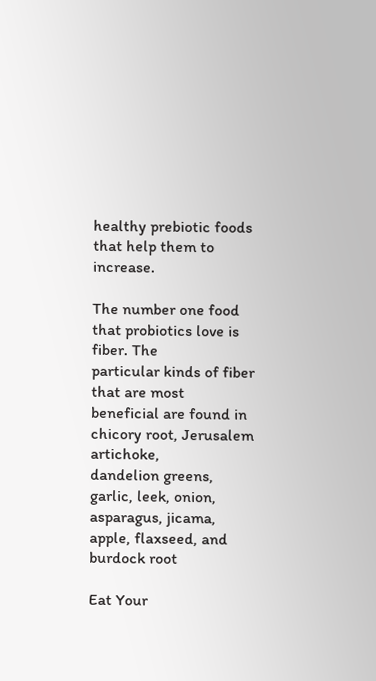healthy prebiotic foods that help them to increase.

The number one food that probiotics love is fiber. The
particular kinds of fiber that are most beneficial are found in chicory root, Jerusalem artichoke,
dandelion greens, garlic, leek, onion, asparagus, jicama, apple, flaxseed, and
burdock root

Eat Your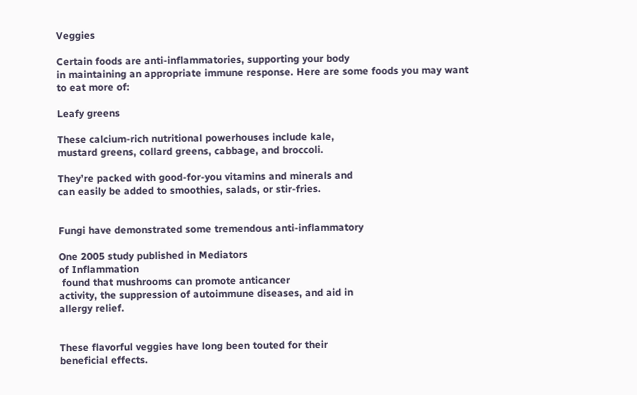Veggies

Certain foods are anti-inflammatories, supporting your body
in maintaining an appropriate immune response. Here are some foods you may want
to eat more of:

Leafy greens

These calcium-rich nutritional powerhouses include kale,
mustard greens, collard greens, cabbage, and broccoli.

They’re packed with good-for-you vitamins and minerals and
can easily be added to smoothies, salads, or stir-fries.


Fungi have demonstrated some tremendous anti-inflammatory

One 2005 study published in Mediators
of Inflammation
 found that mushrooms can promote anticancer
activity, the suppression of autoimmune diseases, and aid in
allergy relief.


These flavorful veggies have long been touted for their
beneficial effects.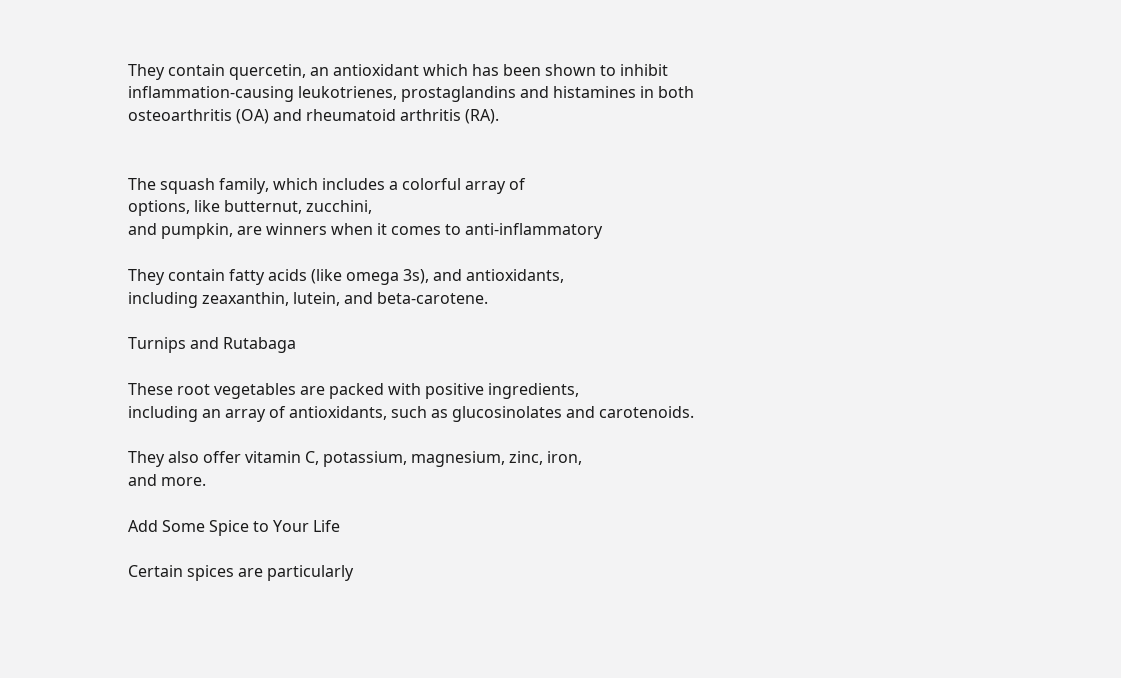They contain quercetin, an antioxidant which has been shown to inhibit
inflammation-causing leukotrienes, prostaglandins and histamines in both
osteoarthritis (OA) and rheumatoid arthritis (RA).


The squash family, which includes a colorful array of
options, like butternut, zucchini,
and pumpkin, are winners when it comes to anti-inflammatory

They contain fatty acids (like omega 3s), and antioxidants,
including zeaxanthin, lutein, and beta-carotene.

Turnips and Rutabaga

These root vegetables are packed with positive ingredients,
including an array of antioxidants, such as glucosinolates and carotenoids.

They also offer vitamin C, potassium, magnesium, zinc, iron,
and more.

Add Some Spice to Your Life

Certain spices are particularly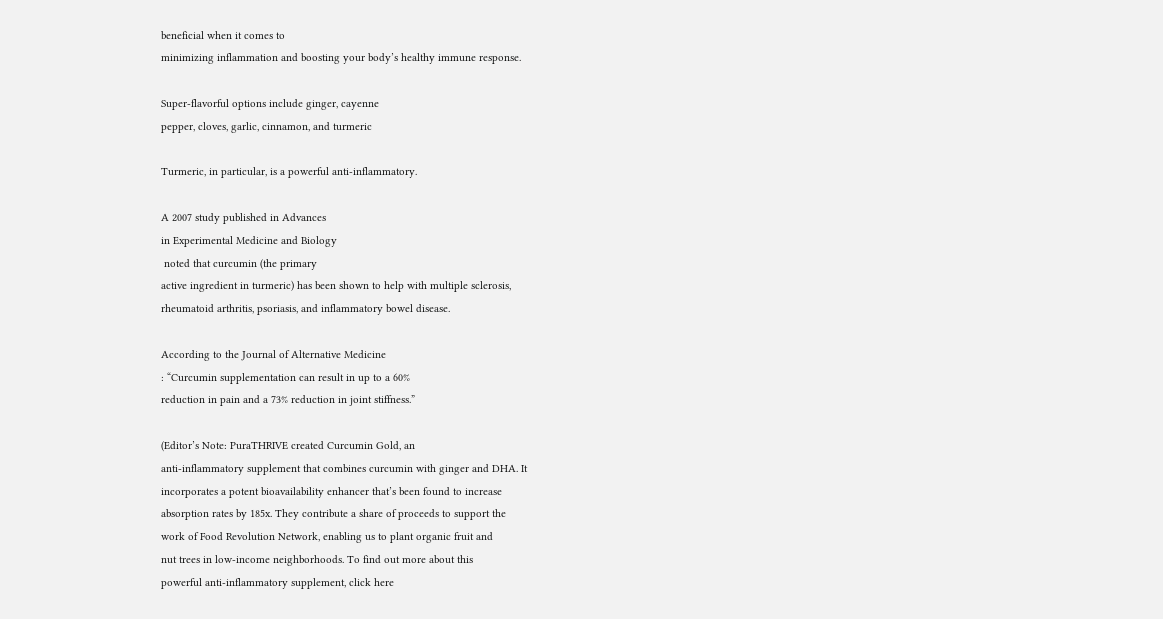beneficial when it comes to
minimizing inflammation and boosting your body’s healthy immune response.

Super-flavorful options include ginger, cayenne
pepper, cloves, garlic, cinnamon, and turmeric

Turmeric, in particular, is a powerful anti-inflammatory.

A 2007 study published in Advances
in Experimental Medicine and Biology
 noted that curcumin (the primary
active ingredient in turmeric) has been shown to help with multiple sclerosis,
rheumatoid arthritis, psoriasis, and inflammatory bowel disease.

According to the Journal of Alternative Medicine
: “Curcumin supplementation can result in up to a 60%
reduction in pain and a 73% reduction in joint stiffness.”

(Editor’s Note: PuraTHRIVE created Curcumin Gold, an
anti-inflammatory supplement that combines curcumin with ginger and DHA. It
incorporates a potent bioavailability enhancer that’s been found to increase
absorption rates by 185x. They contribute a share of proceeds to support the
work of Food Revolution Network, enabling us to plant organic fruit and
nut trees in low-income neighborhoods. To find out more about this
powerful anti-inflammatory supplement, click here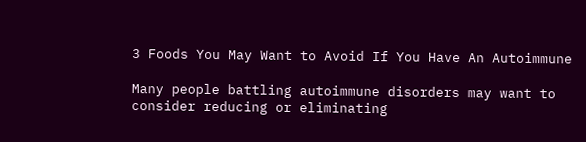3 Foods You May Want to Avoid If You Have An Autoimmune

Many people battling autoimmune disorders may want to
consider reducing or eliminating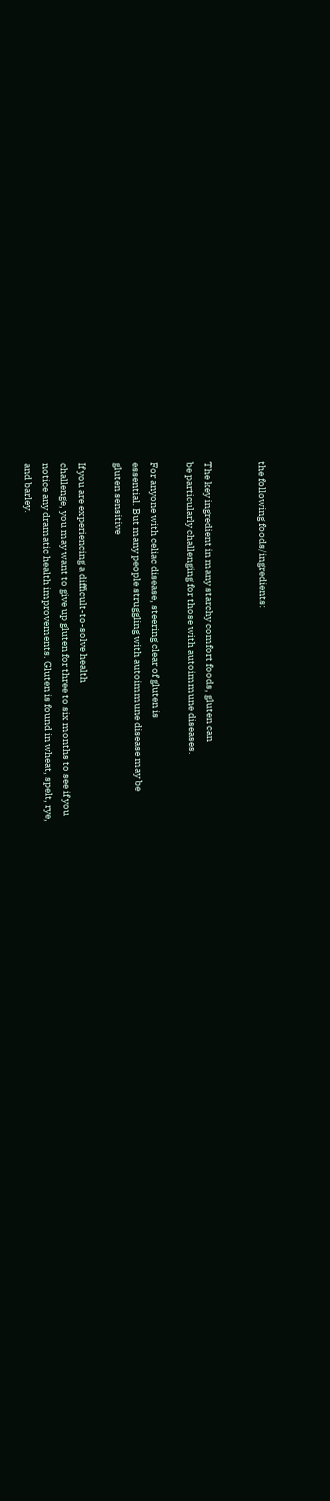the following foods/ingredients:


The key ingredient in many starchy comfort foods, gluten can
be particularly challenging for those with autoimmune diseases.

For anyone with celiac disease, steering clear of gluten is
essential. But many people struggling with autoimmune disease may be
gluten sensitive

If you are experiencing a difficult-to-solve health
challenge, you may want to give up gluten for three to six months to see if you
notice any dramatic health improvements. Gluten is found in wheat, spelt, rye,
and barley.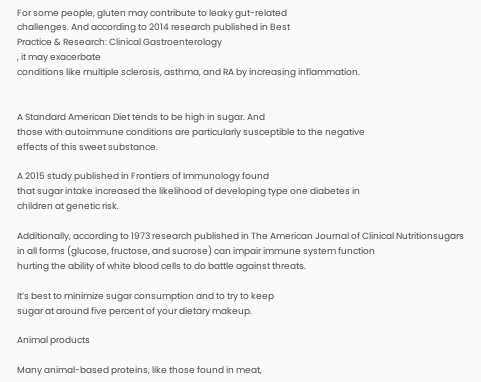For some people, gluten may contribute to leaky gut-related
challenges. And according to 2014 research published in Best
Practice & Research: Clinical Gastroenterology
, it may exacerbate
conditions like multiple sclerosis, asthma, and RA by increasing inflammation.


A Standard American Diet tends to be high in sugar. And
those with autoimmune conditions are particularly susceptible to the negative
effects of this sweet substance.

A 2015 study published in Frontiers of Immunology found
that sugar intake increased the likelihood of developing type one diabetes in
children at genetic risk.

Additionally, according to 1973 research published in The American Journal of Clinical Nutritionsugars
in all forms (glucose, fructose, and sucrose) can impair immune system function
hurting the ability of white blood cells to do battle against threats.

It’s best to minimize sugar consumption and to try to keep
sugar at around five percent of your dietary makeup.

Animal products

Many animal-based proteins, like those found in meat,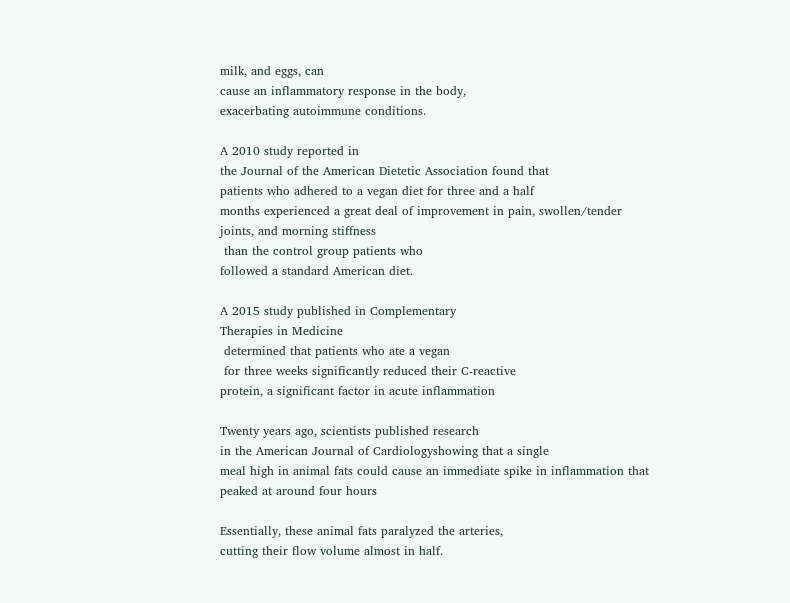milk, and eggs, can
cause an inflammatory response in the body,
exacerbating autoimmune conditions.

A 2010 study reported in
the Journal of the American Dietetic Association found that
patients who adhered to a vegan diet for three and a half
months experienced a great deal of improvement in pain, swollen/tender
joints, and morning stiffness
 than the control group patients who
followed a standard American diet.

A 2015 study published in Complementary
Therapies in Medicine
 determined that patients who ate a vegan
 for three weeks significantly reduced their C-reactive
protein, a significant factor in acute inflammation

Twenty years ago, scientists published research
in the American Journal of Cardiologyshowing that a single
meal high in animal fats could cause an immediate spike in inflammation that
peaked at around four hours

Essentially, these animal fats paralyzed the arteries,
cutting their flow volume almost in half.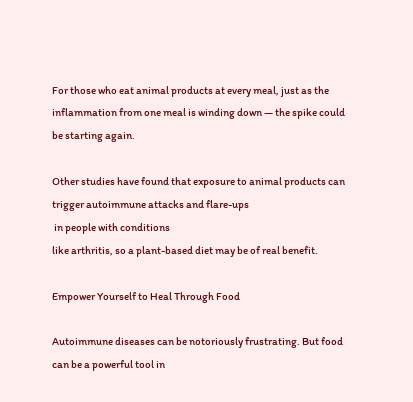For those who eat animal products at every meal, just as the
inflammation from one meal is winding down — the spike could be starting again.

Other studies have found that exposure to animal products can
trigger autoimmune attacks and flare-ups
 in people with conditions
like arthritis, so a plant-based diet may be of real benefit.

Empower Yourself to Heal Through Food

Autoimmune diseases can be notoriously frustrating. But food
can be a powerful tool in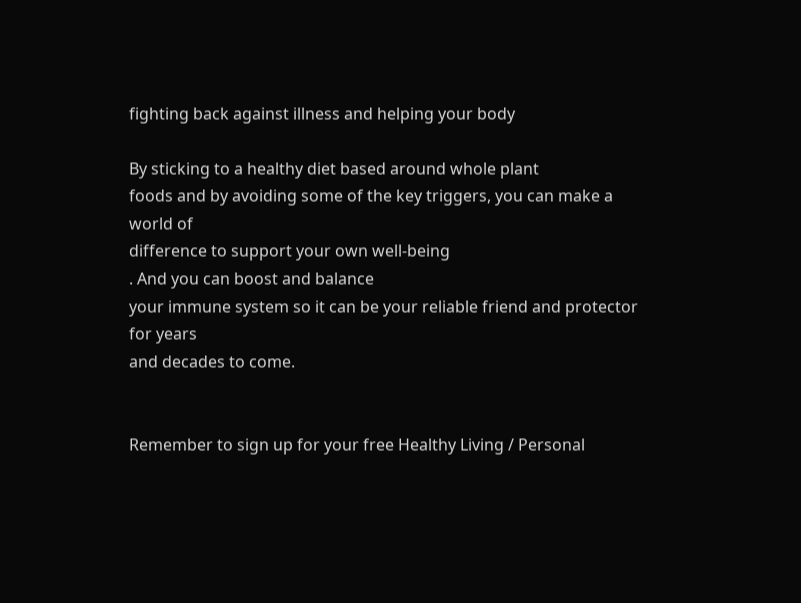fighting back against illness and helping your body

By sticking to a healthy diet based around whole plant
foods and by avoiding some of the key triggers, you can make a world of
difference to support your own well-being
. And you can boost and balance
your immune system so it can be your reliable friend and protector for years
and decades to come.


Remember to sign up for your free Healthy Living / Personal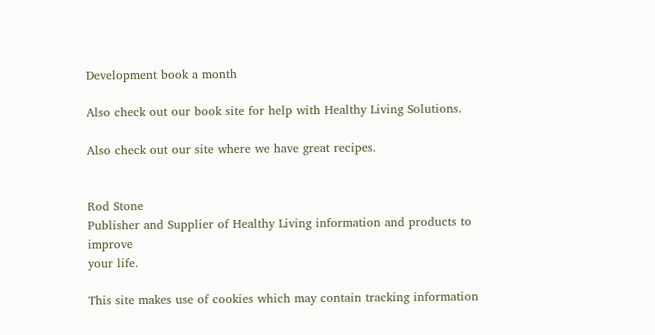Development book a month

Also check out our book site for help with Healthy Living Solutions.

Also check out our site where we have great recipes.


Rod Stone
Publisher and Supplier of Healthy Living information and products to improve
your life.

This site makes use of cookies which may contain tracking information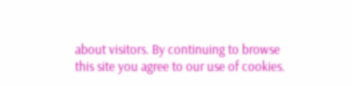about visitors. By continuing to browse this site you agree to our use of cookies.